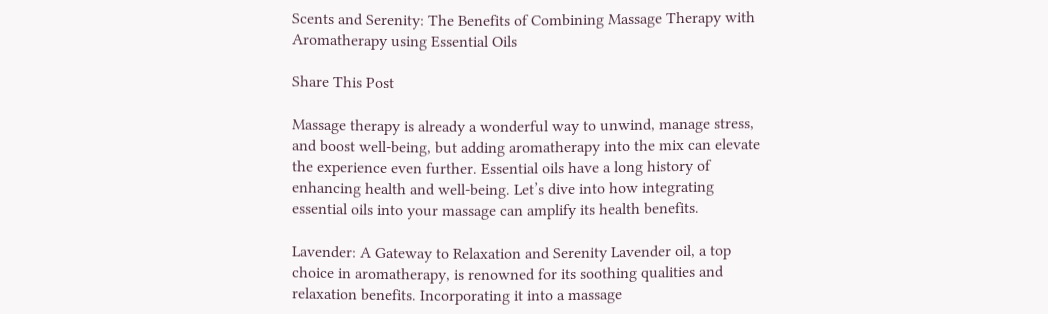Scents and Serenity: The Benefits of Combining Massage Therapy with Aromatherapy using Essential Oils

Share This Post

Massage therapy is already a wonderful way to unwind, manage stress, and boost well-being, but adding aromatherapy into the mix can elevate the experience even further. Essential oils have a long history of enhancing health and well-being. Let’s dive into how integrating essential oils into your massage can amplify its health benefits.

Lavender: A Gateway to Relaxation and Serenity Lavender oil, a top choice in aromatherapy, is renowned for its soothing qualities and relaxation benefits. Incorporating it into a massage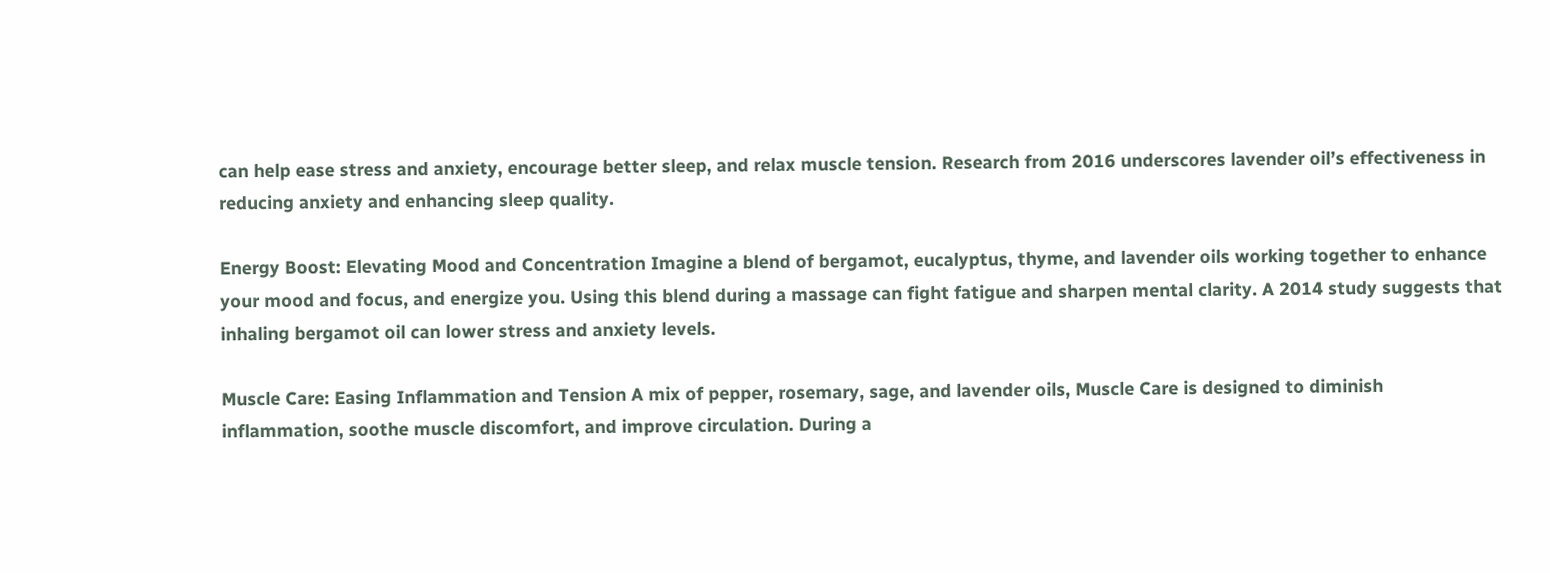can help ease stress and anxiety, encourage better sleep, and relax muscle tension. Research from 2016 underscores lavender oil’s effectiveness in reducing anxiety and enhancing sleep quality.

Energy Boost: Elevating Mood and Concentration Imagine a blend of bergamot, eucalyptus, thyme, and lavender oils working together to enhance your mood and focus, and energize you. Using this blend during a massage can fight fatigue and sharpen mental clarity. A 2014 study suggests that inhaling bergamot oil can lower stress and anxiety levels.

Muscle Care: Easing Inflammation and Tension A mix of pepper, rosemary, sage, and lavender oils, Muscle Care is designed to diminish inflammation, soothe muscle discomfort, and improve circulation. During a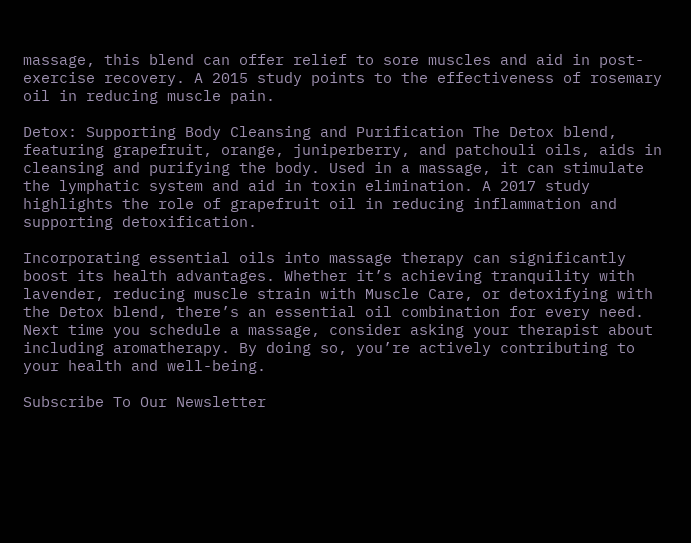massage, this blend can offer relief to sore muscles and aid in post-exercise recovery. A 2015 study points to the effectiveness of rosemary oil in reducing muscle pain.

Detox: Supporting Body Cleansing and Purification The Detox blend, featuring grapefruit, orange, juniperberry, and patchouli oils, aids in cleansing and purifying the body. Used in a massage, it can stimulate the lymphatic system and aid in toxin elimination. A 2017 study highlights the role of grapefruit oil in reducing inflammation and supporting detoxification.

Incorporating essential oils into massage therapy can significantly boost its health advantages. Whether it’s achieving tranquility with lavender, reducing muscle strain with Muscle Care, or detoxifying with the Detox blend, there’s an essential oil combination for every need. Next time you schedule a massage, consider asking your therapist about including aromatherapy. By doing so, you’re actively contributing to your health and well-being.

Subscribe To Our Newsletter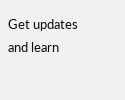Get updates and learn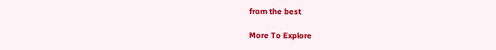from the best

More To Explore